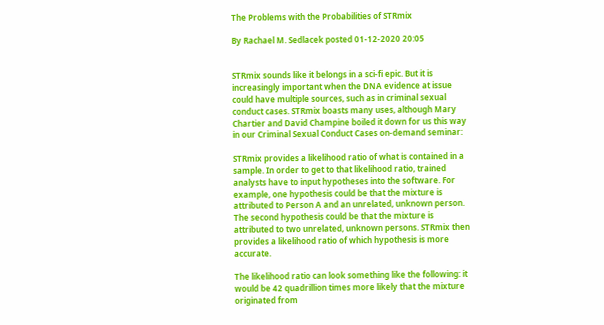The Problems with the Probabilities of STRmix

By Rachael M. Sedlacek posted 01-12-2020 20:05


STRmix sounds like it belongs in a sci-fi epic. But it is increasingly important when the DNA evidence at issue could have multiple sources, such as in criminal sexual conduct cases. STRmix boasts many uses, although Mary Chartier and David Champine boiled it down for us this way in our Criminal Sexual Conduct Cases on-demand seminar:

STRmix provides a likelihood ratio of what is contained in a sample. In order to get to that likelihood ratio, trained analysts have to input hypotheses into the software. For example, one hypothesis could be that the mixture is attributed to Person A and an unrelated, unknown person. The second hypothesis could be that the mixture is attributed to two unrelated, unknown persons. STRmix then provides a likelihood ratio of which hypothesis is more accurate.

The likelihood ratio can look something like the following: it would be 42 quadrillion times more likely that the mixture originated from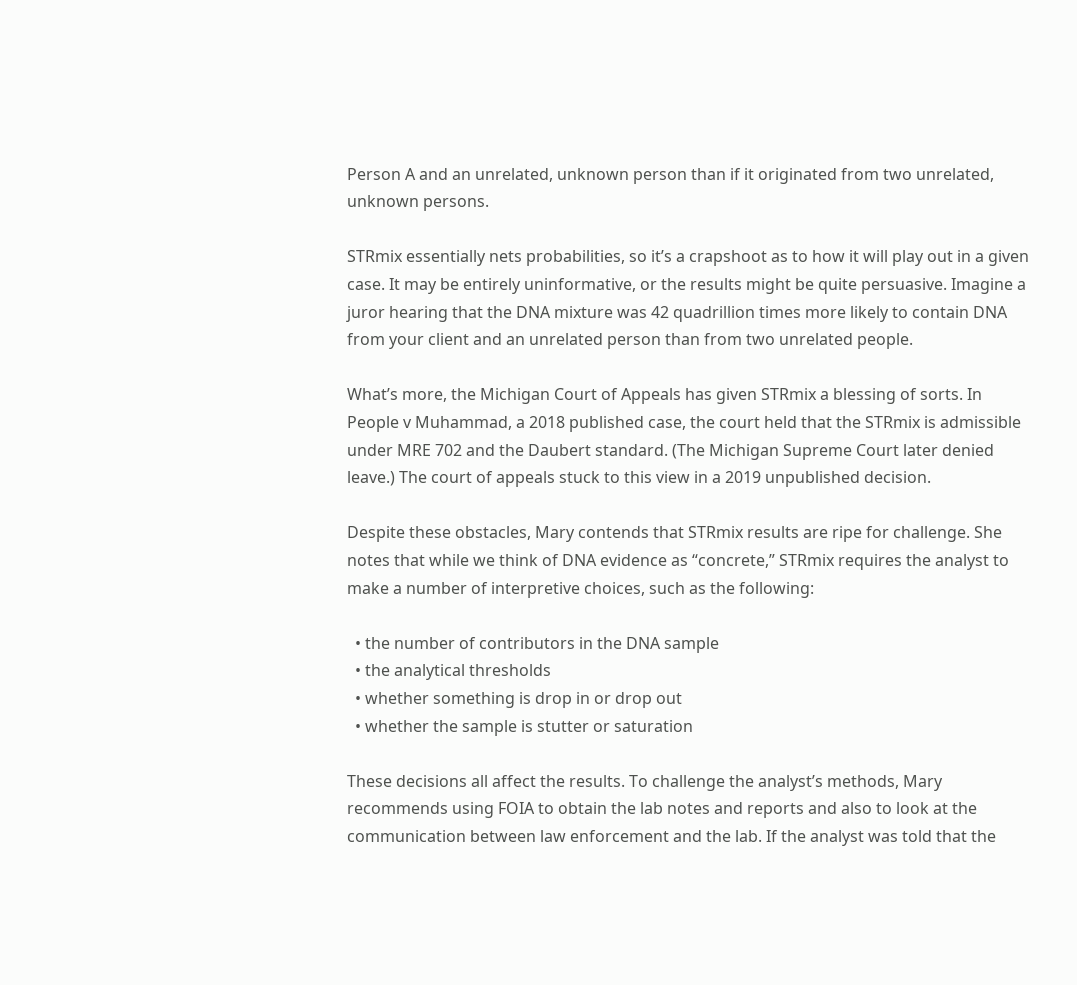Person A and an unrelated, unknown person than if it originated from two unrelated, unknown persons.

STRmix essentially nets probabilities, so it’s a crapshoot as to how it will play out in a given case. It may be entirely uninformative, or the results might be quite persuasive. Imagine a juror hearing that the DNA mixture was 42 quadrillion times more likely to contain DNA from your client and an unrelated person than from two unrelated people.

What’s more, the Michigan Court of Appeals has given STRmix a blessing of sorts. In People v Muhammad, a 2018 published case, the court held that the STRmix is admissible under MRE 702 and the Daubert standard. (The Michigan Supreme Court later denied leave.) The court of appeals stuck to this view in a 2019 unpublished decision.

Despite these obstacles, Mary contends that STRmix results are ripe for challenge. She notes that while we think of DNA evidence as “concrete,” STRmix requires the analyst to make a number of interpretive choices, such as the following:

  • the number of contributors in the DNA sample
  • the analytical thresholds
  • whether something is drop in or drop out
  • whether the sample is stutter or saturation

These decisions all affect the results. To challenge the analyst’s methods, Mary recommends using FOIA to obtain the lab notes and reports and also to look at the communication between law enforcement and the lab. If the analyst was told that the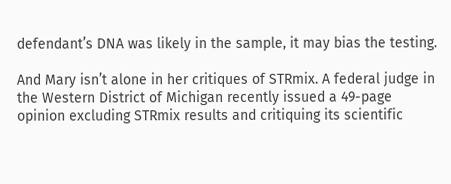defendant’s DNA was likely in the sample, it may bias the testing.

And Mary isn’t alone in her critiques of STRmix. A federal judge in the Western District of Michigan recently issued a 49-page opinion excluding STRmix results and critiquing its scientific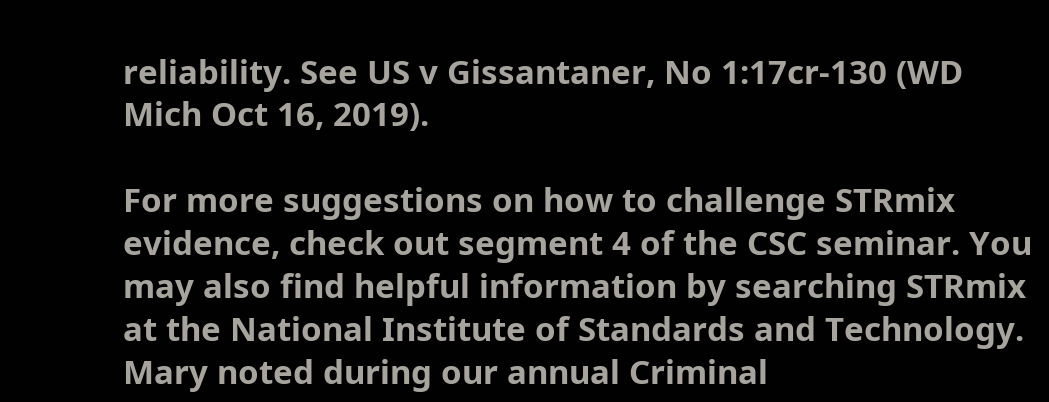reliability. See US v Gissantaner, No 1:17cr-130 (WD Mich Oct 16, 2019).

For more suggestions on how to challenge STRmix evidence, check out segment 4 of the CSC seminar. You may also find helpful information by searching STRmix at the National Institute of Standards and Technology. Mary noted during our annual Criminal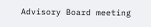Advisory Board meeting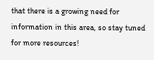that there is a growing need for information in this area, so stay tuned for more resources!